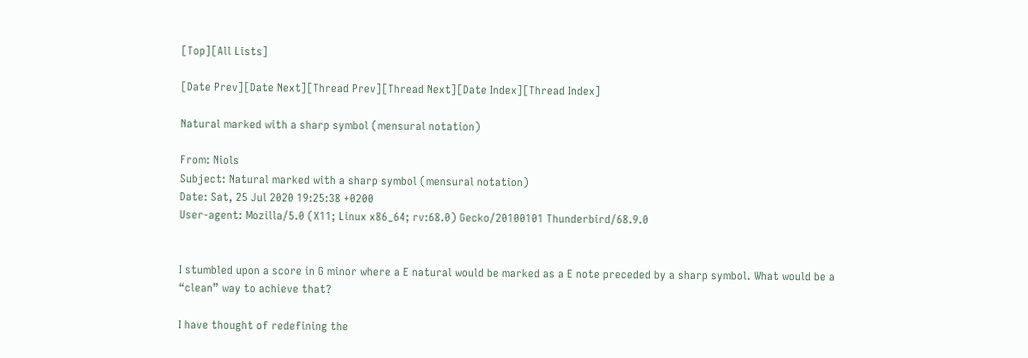[Top][All Lists]

[Date Prev][Date Next][Thread Prev][Thread Next][Date Index][Thread Index]

Natural marked with a sharp symbol (mensural notation)

From: Niols
Subject: Natural marked with a sharp symbol (mensural notation)
Date: Sat, 25 Jul 2020 19:25:38 +0200
User-agent: Mozilla/5.0 (X11; Linux x86_64; rv:68.0) Gecko/20100101 Thunderbird/68.9.0


I stumbled upon a score in G minor where a E natural would be marked as a E note preceded by a sharp symbol. What would be a “clean” way to achieve that?

I have thought of redefining the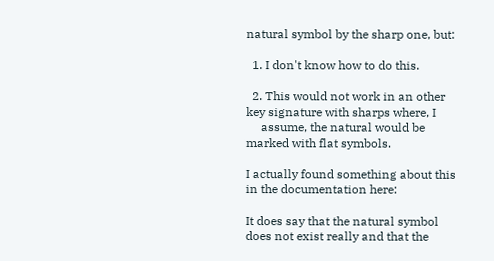natural symbol by the sharp one, but:

  1. I don't know how to do this.

  2. This would not work in an other key signature with sharps where, I
     assume, the natural would be marked with flat symbols.

I actually found something about this in the documentation here:

It does say that the natural symbol does not exist really and that the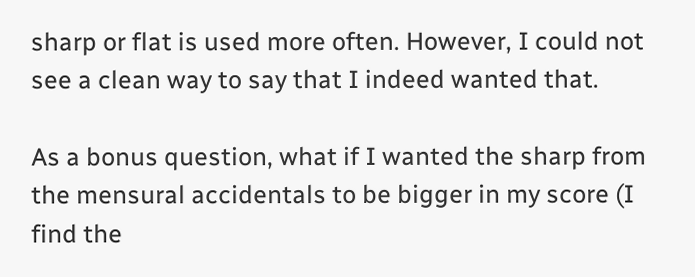sharp or flat is used more often. However, I could not see a clean way to say that I indeed wanted that.

As a bonus question, what if I wanted the sharp from the mensural accidentals to be bigger in my score (I find the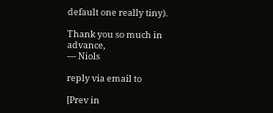default one really tiny).

Thank you so much in advance,
— Niols

reply via email to

[Prev in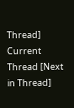Thread] Current Thread [Next in Thread]